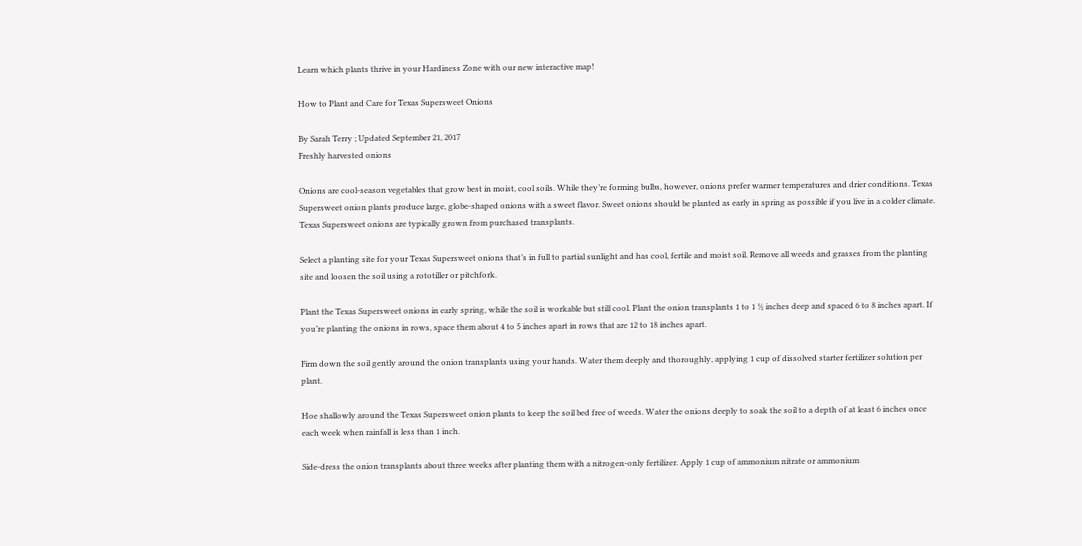Learn which plants thrive in your Hardiness Zone with our new interactive map!

How to Plant and Care for Texas Supersweet Onions

By Sarah Terry ; Updated September 21, 2017
Freshly harvested onions

Onions are cool-season vegetables that grow best in moist, cool soils. While they’re forming bulbs, however, onions prefer warmer temperatures and drier conditions. Texas Supersweet onion plants produce large, globe-shaped onions with a sweet flavor. Sweet onions should be planted as early in spring as possible if you live in a colder climate. Texas Supersweet onions are typically grown from purchased transplants.

Select a planting site for your Texas Supersweet onions that’s in full to partial sunlight and has cool, fertile and moist soil. Remove all weeds and grasses from the planting site and loosen the soil using a rototiller or pitchfork.

Plant the Texas Supersweet onions in early spring, while the soil is workable but still cool. Plant the onion transplants 1 to 1 ½ inches deep and spaced 6 to 8 inches apart. If you’re planting the onions in rows, space them about 4 to 5 inches apart in rows that are 12 to 18 inches apart.

Firm down the soil gently around the onion transplants using your hands. Water them deeply and thoroughly, applying 1 cup of dissolved starter fertilizer solution per plant.

Hoe shallowly around the Texas Supersweet onion plants to keep the soil bed free of weeds. Water the onions deeply to soak the soil to a depth of at least 6 inches once each week when rainfall is less than 1 inch.

Side-dress the onion transplants about three weeks after planting them with a nitrogen-only fertilizer. Apply 1 cup of ammonium nitrate or ammonium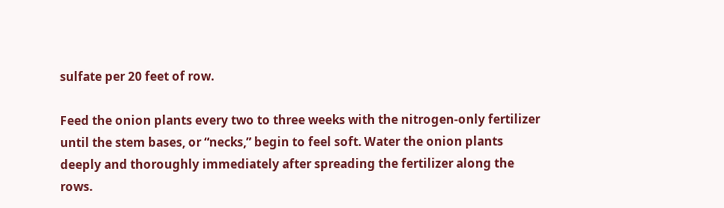sulfate per 20 feet of row.

Feed the onion plants every two to three weeks with the nitrogen-only fertilizer until the stem bases, or “necks,” begin to feel soft. Water the onion plants deeply and thoroughly immediately after spreading the fertilizer along the rows.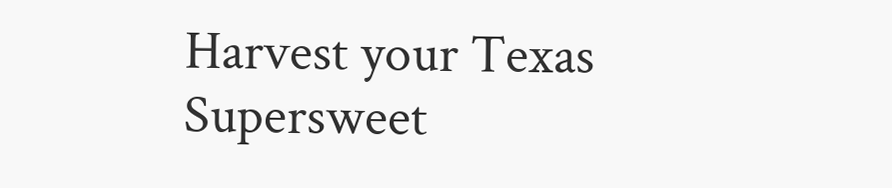Harvest your Texas Supersweet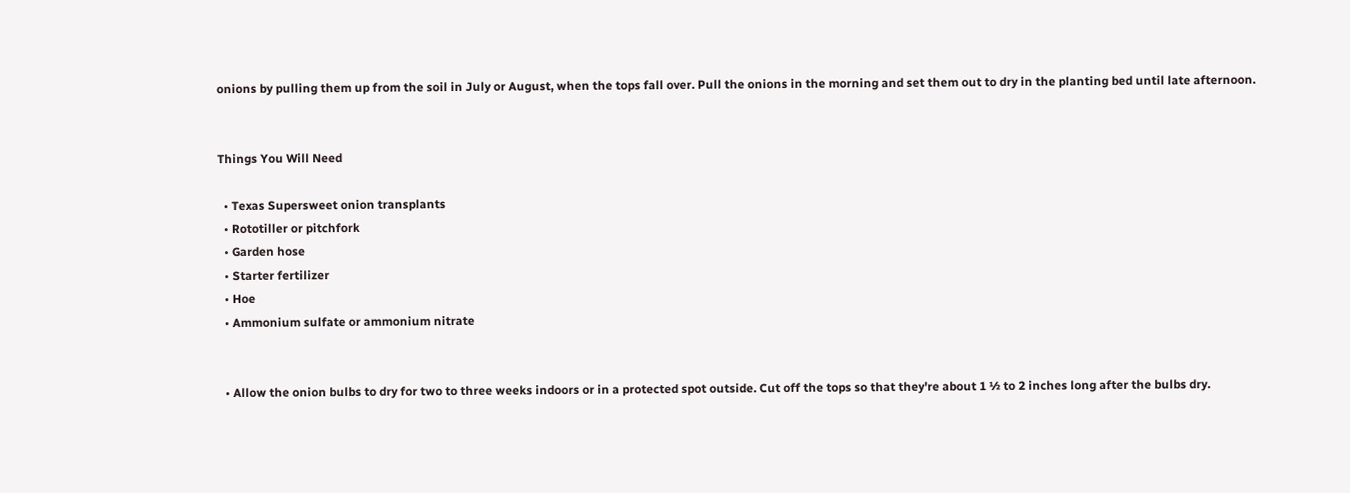onions by pulling them up from the soil in July or August, when the tops fall over. Pull the onions in the morning and set them out to dry in the planting bed until late afternoon.


Things You Will Need

  • Texas Supersweet onion transplants
  • Rototiller or pitchfork
  • Garden hose
  • Starter fertilizer
  • Hoe
  • Ammonium sulfate or ammonium nitrate


  • Allow the onion bulbs to dry for two to three weeks indoors or in a protected spot outside. Cut off the tops so that they're about 1 ½ to 2 inches long after the bulbs dry.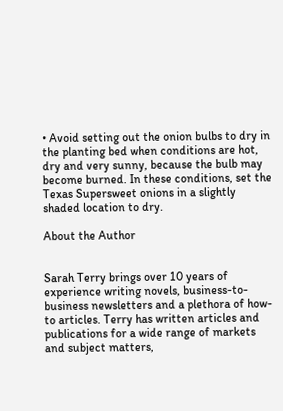• Avoid setting out the onion bulbs to dry in the planting bed when conditions are hot, dry and very sunny, because the bulb may become burned. In these conditions, set the Texas Supersweet onions in a slightly shaded location to dry.

About the Author


Sarah Terry brings over 10 years of experience writing novels, business-to-business newsletters and a plethora of how-to articles. Terry has written articles and publications for a wide range of markets and subject matters,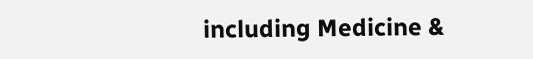including Medicine &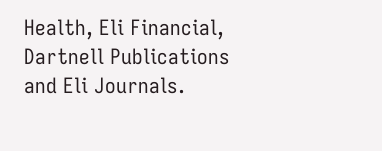Health, Eli Financial, Dartnell Publications and Eli Journals.